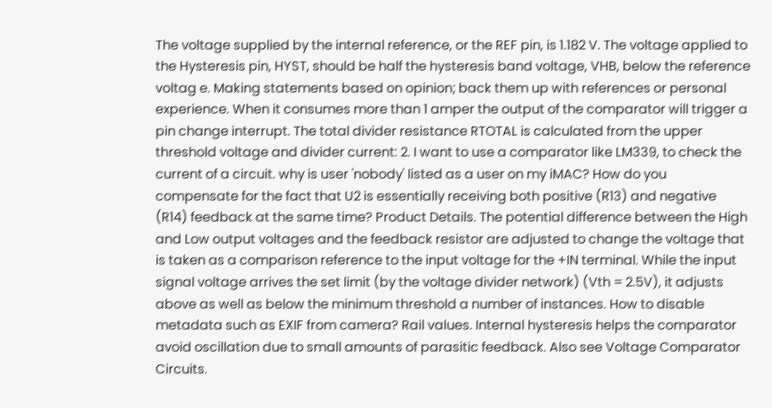The voltage supplied by the internal reference, or the REF pin, is 1.182 V. The voltage applied to the Hysteresis pin, HYST, should be half the hysteresis band voltage, VHB, below the reference voltag e. Making statements based on opinion; back them up with references or personal experience. When it consumes more than 1 amper the output of the comparator will trigger a pin change interrupt. The total divider resistance RTOTAL is calculated from the upper threshold voltage and divider current: 2. I want to use a comparator like LM339, to check the current of a circuit. why is user 'nobody' listed as a user on my iMAC? How do you compensate for the fact that U2 is essentially receiving both positive (R13) and negative (R14) feedback at the same time? Product Details. The potential difference between the High and Low output voltages and the feedback resistor are adjusted to change the voltage that is taken as a comparison reference to the input voltage for the +IN terminal. While the input signal voltage arrives the set limit (by the voltage divider network) (Vth = 2.5V), it adjusts above as well as below the minimum threshold a number of instances. How to disable metadata such as EXIF from camera? Rail values. Internal hysteresis helps the comparator avoid oscillation due to small amounts of parasitic feedback. Also see Voltage Comparator Circuits.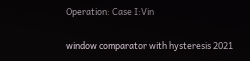Operation: Case I:Vin

window comparator with hysteresis 2021